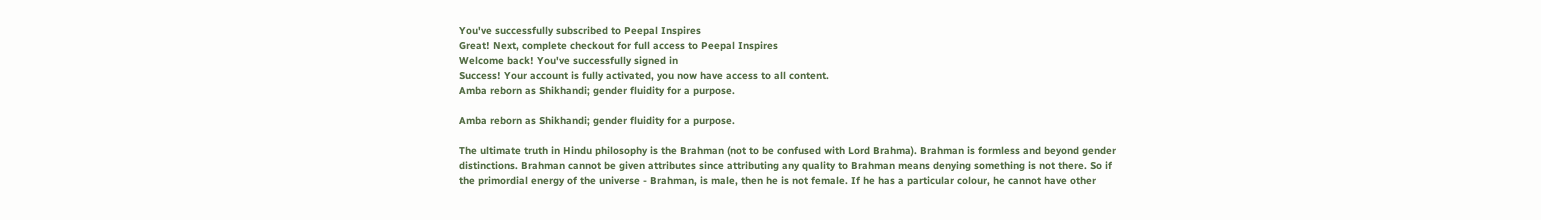You've successfully subscribed to Peepal Inspires
Great! Next, complete checkout for full access to Peepal Inspires
Welcome back! You've successfully signed in
Success! Your account is fully activated, you now have access to all content.
Amba reborn as Shikhandi; gender fluidity for a purpose.

Amba reborn as Shikhandi; gender fluidity for a purpose.

The ultimate truth in Hindu philosophy is the Brahman (not to be confused with Lord Brahma). Brahman is formless and beyond gender distinctions. Brahman cannot be given attributes since attributing any quality to Brahman means denying something is not there. So if the primordial energy of the universe - Brahman, is male, then he is not female. If he has a particular colour, he cannot have other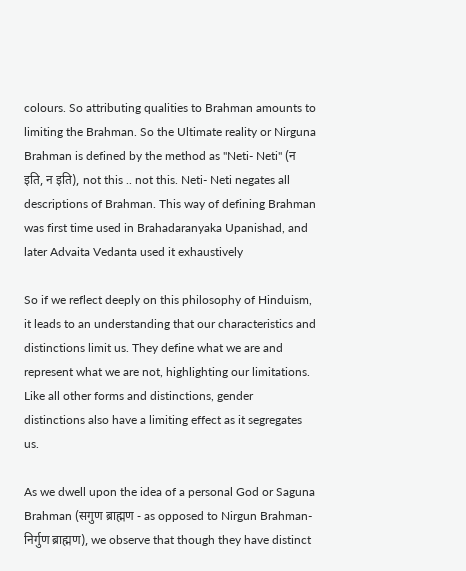colours. So attributing qualities to Brahman amounts to limiting the Brahman. So the Ultimate reality or Nirguna Brahman is defined by the method as "Neti- Neti" (न इति, न इति), not this .. not this. Neti- Neti negates all descriptions of Brahman. This way of defining Brahman was first time used in Brahadaranyaka Upanishad, and later Advaita Vedanta used it exhaustively

So if we reflect deeply on this philosophy of Hinduism, it leads to an understanding that our characteristics and distinctions limit us. They define what we are and represent what we are not, highlighting our limitations. Like all other forms and distinctions, gender distinctions also have a limiting effect as it segregates us.

As we dwell upon the idea of a personal God or Saguna Brahman (सगुण ब्राह्मण - as opposed to Nirgun Brahman- निर्गुण ब्राह्मण), we observe that though they have distinct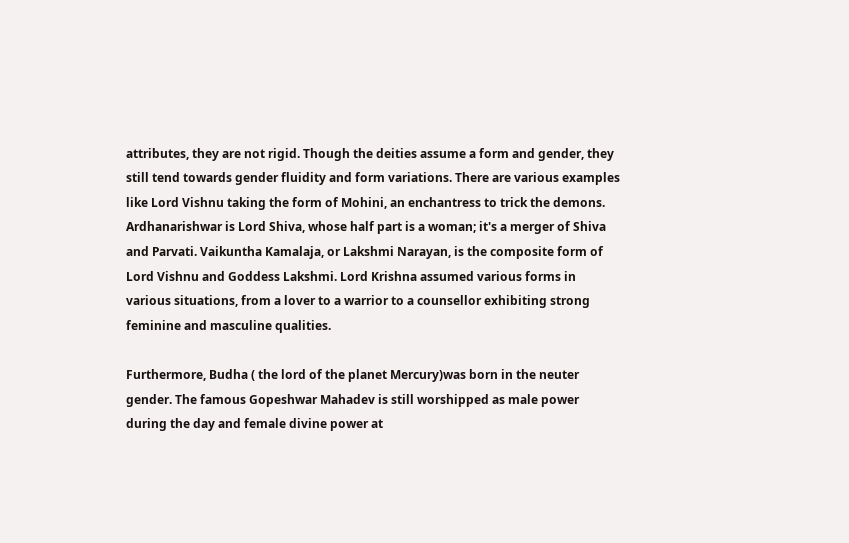attributes, they are not rigid. Though the deities assume a form and gender, they still tend towards gender fluidity and form variations. There are various examples like Lord Vishnu taking the form of Mohini, an enchantress to trick the demons. Ardhanarishwar is Lord Shiva, whose half part is a woman; it's a merger of Shiva and Parvati. Vaikuntha Kamalaja, or Lakshmi Narayan, is the composite form of Lord Vishnu and Goddess Lakshmi. Lord Krishna assumed various forms in various situations, from a lover to a warrior to a counsellor exhibiting strong feminine and masculine qualities.

Furthermore, Budha ( the lord of the planet Mercury)was born in the neuter gender. The famous Gopeshwar Mahadev is still worshipped as male power during the day and female divine power at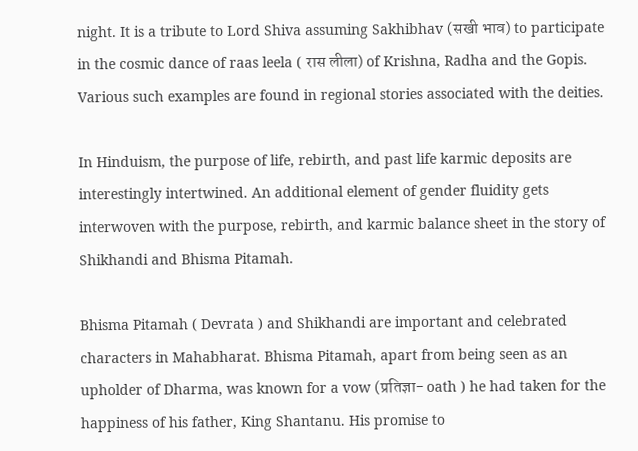night. It is a tribute to Lord Shiva assuming Sakhibhav (सखी भाव) to participate in the cosmic dance of raas leela ( रास लीला) of Krishna, Radha and the Gopis. Various such examples are found in regional stories associated with the deities.

In Hinduism, the purpose of life, rebirth, and past life karmic deposits are interestingly intertwined. An additional element of gender fluidity gets interwoven with the purpose, rebirth, and karmic balance sheet in the story of Shikhandi and Bhisma Pitamah.

Bhisma Pitamah ( Devrata ) and Shikhandi are important and celebrated characters in Mahabharat. Bhisma Pitamah, apart from being seen as an upholder of Dharma, was known for a vow (प्रतिज्ञा- oath ) he had taken for the happiness of his father, King Shantanu. His promise to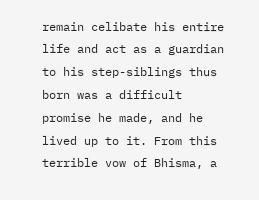remain celibate his entire life and act as a guardian to his step-siblings thus born was a difficult promise he made, and he lived up to it. From this terrible vow of Bhisma, a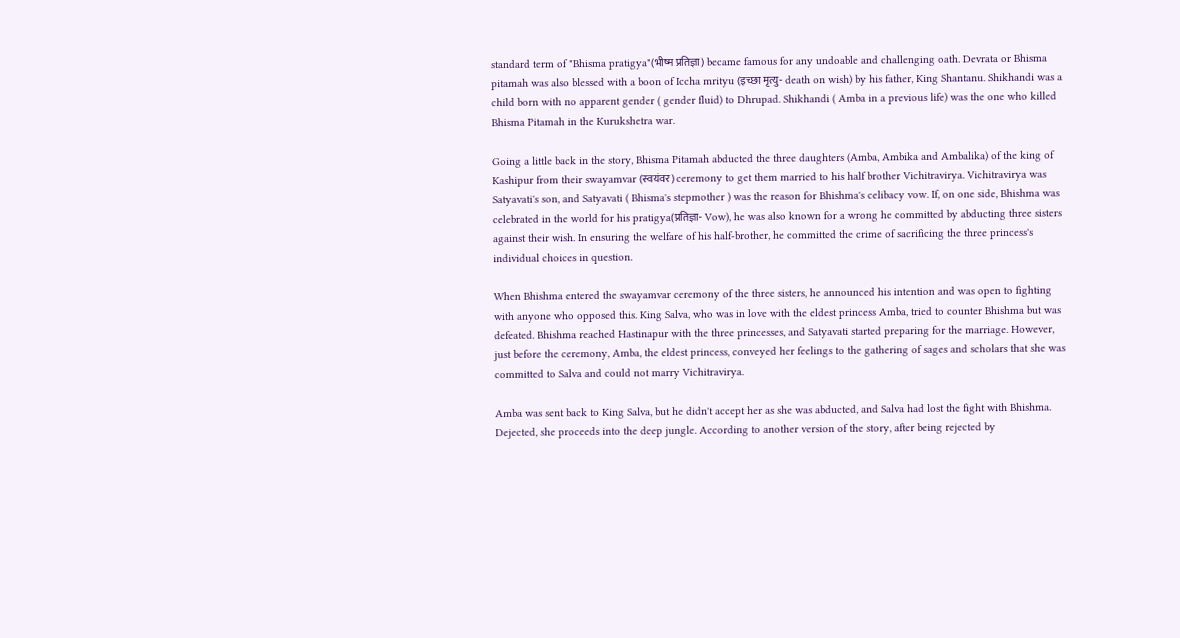standard term of "Bhisma pratigya"(भीष्म प्रतिज्ञा) became famous for any undoable and challenging oath. Devrata or Bhisma pitamah was also blessed with a boon of Iccha mrityu (इच्छा मृत्यु- death on wish) by his father, King Shantanu. Shikhandi was a child born with no apparent gender ( gender fluid) to Dhrupad. Shikhandi ( Amba in a previous life) was the one who killed Bhisma Pitamah in the Kurukshetra war.

Going a little back in the story, Bhisma Pitamah abducted the three daughters (Amba, Ambika and Ambalika) of the king of Kashipur from their swayamvar (स्वयंवर) ceremony to get them married to his half brother Vichitravirya. Vichitravirya was Satyavati's son, and Satyavati ( Bhisma's stepmother ) was the reason for Bhishma's celibacy vow. If, on one side, Bhishma was celebrated in the world for his pratigya(प्रतिज्ञा- Vow), he was also known for a wrong he committed by abducting three sisters against their wish. In ensuring the welfare of his half-brother, he committed the crime of sacrificing the three princess's individual choices in question.

When Bhishma entered the swayamvar ceremony of the three sisters, he announced his intention and was open to fighting with anyone who opposed this. King Salva, who was in love with the eldest princess Amba, tried to counter Bhishma but was defeated. Bhishma reached Hastinapur with the three princesses, and Satyavati started preparing for the marriage. However, just before the ceremony, Amba, the eldest princess, conveyed her feelings to the gathering of sages and scholars that she was committed to Salva and could not marry Vichitravirya.

Amba was sent back to King Salva, but he didn't accept her as she was abducted, and Salva had lost the fight with Bhishma. Dejected, she proceeds into the deep jungle. According to another version of the story, after being rejected by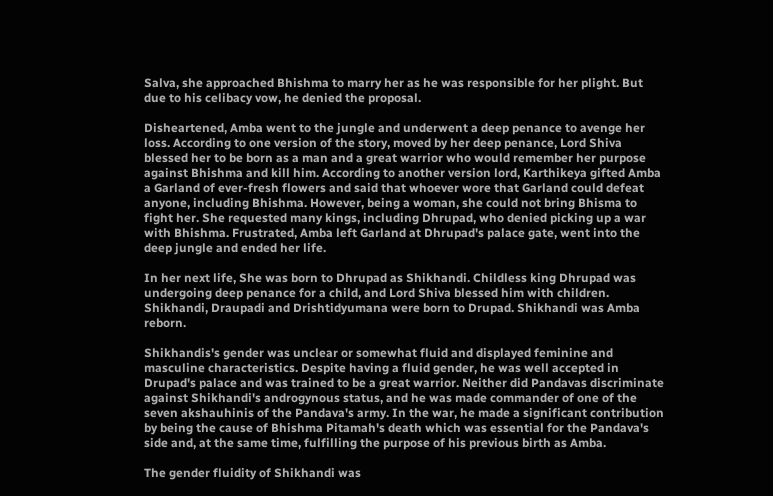Salva, she approached Bhishma to marry her as he was responsible for her plight. But due to his celibacy vow, he denied the proposal.

Disheartened, Amba went to the jungle and underwent a deep penance to avenge her loss. According to one version of the story, moved by her deep penance, Lord Shiva blessed her to be born as a man and a great warrior who would remember her purpose against Bhishma and kill him. According to another version lord, Karthikeya gifted Amba a Garland of ever-fresh flowers and said that whoever wore that Garland could defeat anyone, including Bhishma. However, being a woman, she could not bring Bhisma to fight her. She requested many kings, including Dhrupad, who denied picking up a war with Bhishma. Frustrated, Amba left Garland at Dhrupad's palace gate, went into the deep jungle and ended her life.

In her next life, She was born to Dhrupad as Shikhandi. Childless king Dhrupad was undergoing deep penance for a child, and Lord Shiva blessed him with children. Shikhandi, Draupadi and Drishtidyumana were born to Drupad. Shikhandi was Amba reborn.

Shikhandis's gender was unclear or somewhat fluid and displayed feminine and masculine characteristics. Despite having a fluid gender, he was well accepted in Drupad's palace and was trained to be a great warrior. Neither did Pandavas discriminate against Shikhandi's androgynous status, and he was made commander of one of the seven akshauhinis of the Pandava's army. In the war, he made a significant contribution by being the cause of Bhishma Pitamah's death which was essential for the Pandava's side and, at the same time, fulfilling the purpose of his previous birth as Amba.

The gender fluidity of Shikhandi was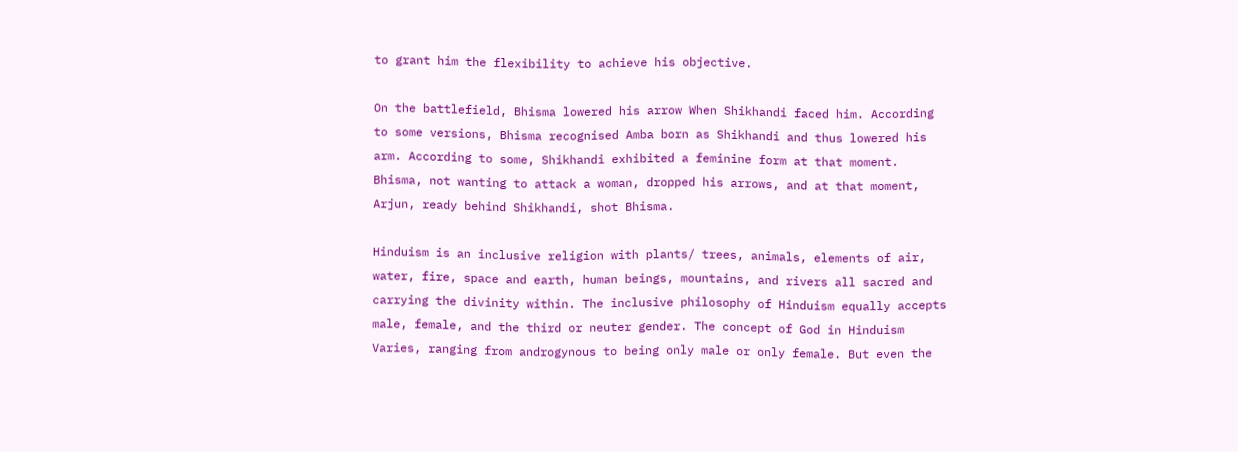to grant him the flexibility to achieve his objective.

On the battlefield, Bhisma lowered his arrow When Shikhandi faced him. According to some versions, Bhisma recognised Amba born as Shikhandi and thus lowered his arm. According to some, Shikhandi exhibited a feminine form at that moment. Bhisma, not wanting to attack a woman, dropped his arrows, and at that moment, Arjun, ready behind Shikhandi, shot Bhisma.

Hinduism is an inclusive religion with plants/ trees, animals, elements of air, water, fire, space and earth, human beings, mountains, and rivers all sacred and carrying the divinity within. The inclusive philosophy of Hinduism equally accepts male, female, and the third or neuter gender. The concept of God in Hinduism Varies, ranging from androgynous to being only male or only female. But even the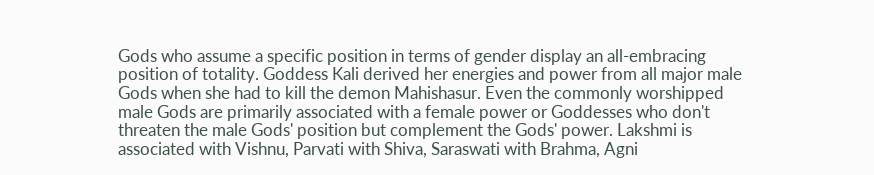Gods who assume a specific position in terms of gender display an all-embracing position of totality. Goddess Kali derived her energies and power from all major male Gods when she had to kill the demon Mahishasur. Even the commonly worshipped male Gods are primarily associated with a female power or Goddesses who don't threaten the male Gods' position but complement the Gods' power. Lakshmi is associated with Vishnu, Parvati with Shiva, Saraswati with Brahma, Agni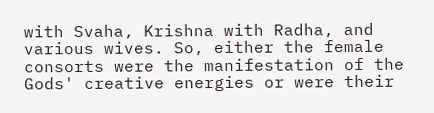with Svaha, Krishna with Radha, and various wives. So, either the female consorts were the manifestation of the Gods' creative energies or were their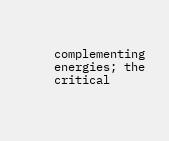complementing energies; the critical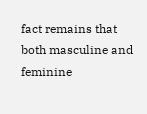fact remains that both masculine and feminine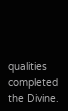qualities completed the Divine.